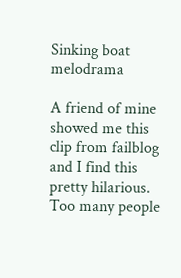Sinking boat melodrama

A friend of mine showed me this clip from failblog and I find this pretty hilarious. Too many people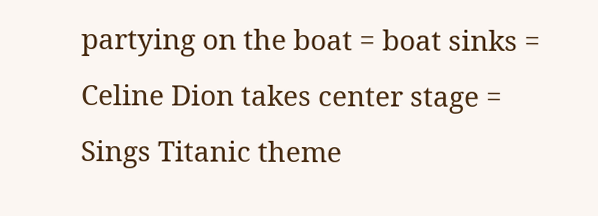partying on the boat = boat sinks = Celine Dion takes center stage = Sings Titanic theme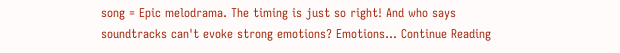song = Epic melodrama. The timing is just so right! And who says soundtracks can't evoke strong emotions? Emotions... Continue Reading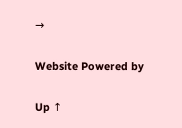→

Website Powered by

Up ↑